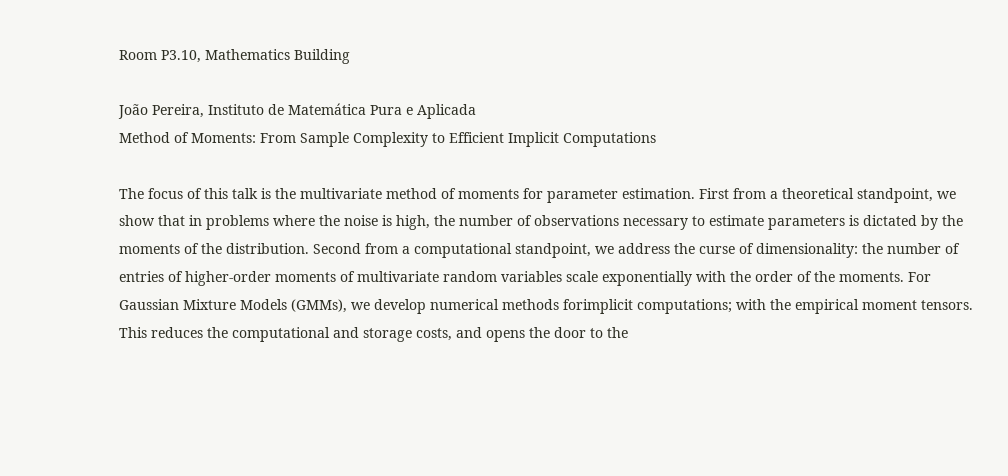Room P3.10, Mathematics Building

João Pereira, Instituto de Matemática Pura e Aplicada
Method of Moments: From Sample Complexity to Efficient Implicit Computations

The focus of this talk is the multivariate method of moments for parameter estimation. First from a theoretical standpoint, we show that in problems where the noise is high, the number of observations necessary to estimate parameters is dictated by the moments of the distribution. Second from a computational standpoint, we address the curse of dimensionality: the number of entries of higher-order moments of multivariate random variables scale exponentially with the order of the moments. For Gaussian Mixture Models (GMMs), we develop numerical methods forimplicit computations; with the empirical moment tensors. This reduces the computational and storage costs, and opens the door to the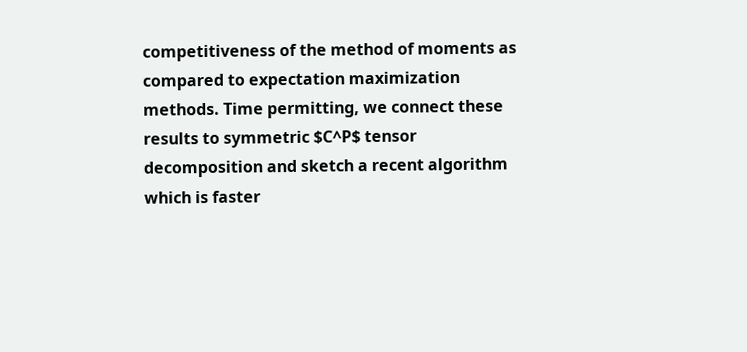competitiveness of the method of moments as compared to expectation maximization methods. Time permitting, we connect these results to symmetric $C^P$ tensor decomposition and sketch a recent algorithm which is faster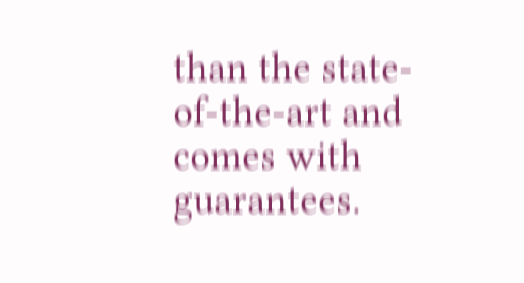than the state-of-the-art and comes with guarantees.